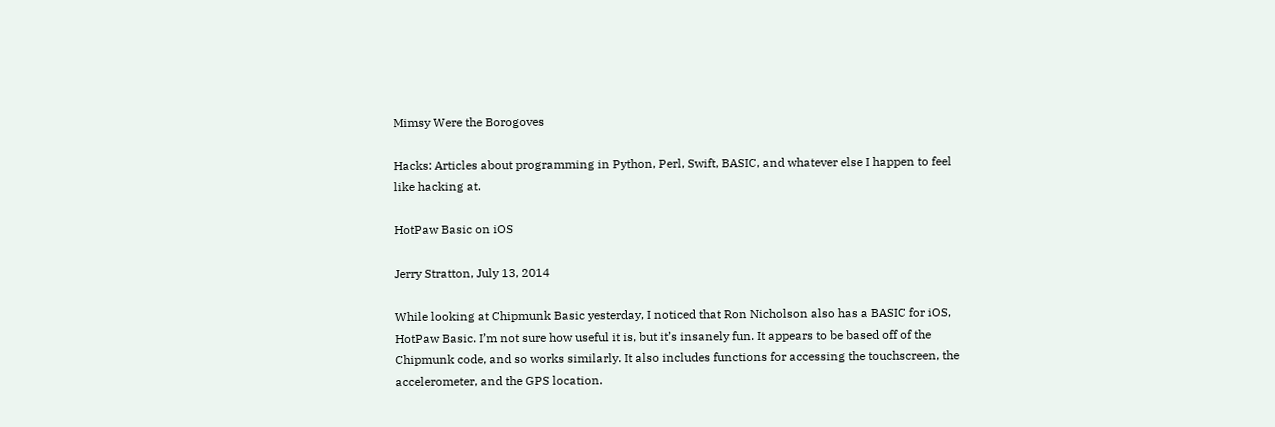Mimsy Were the Borogoves

Hacks: Articles about programming in Python, Perl, Swift, BASIC, and whatever else I happen to feel like hacking at.

HotPaw Basic on iOS

Jerry Stratton, July 13, 2014

While looking at Chipmunk Basic yesterday, I noticed that Ron Nicholson also has a BASIC for iOS, HotPaw Basic. I’m not sure how useful it is, but it’s insanely fun. It appears to be based off of the Chipmunk code, and so works similarly. It also includes functions for accessing the touchscreen, the accelerometer, and the GPS location.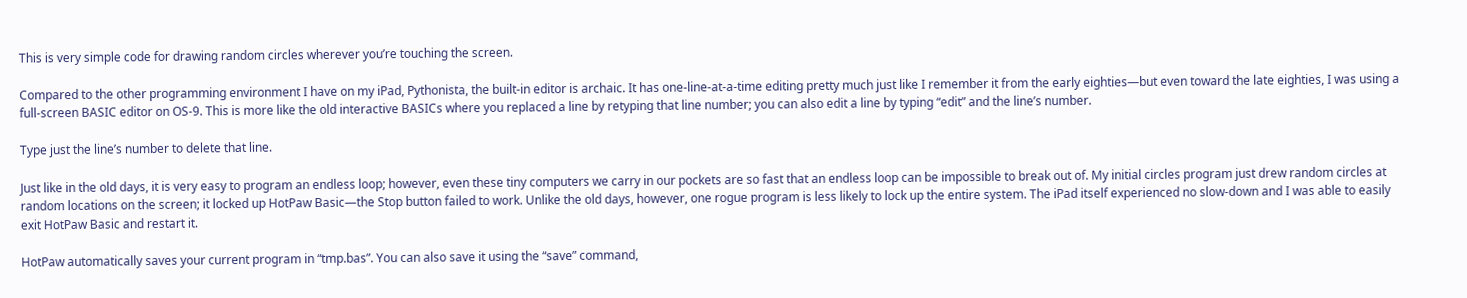This is very simple code for drawing random circles wherever you’re touching the screen.

Compared to the other programming environment I have on my iPad, Pythonista, the built-in editor is archaic. It has one-line-at-a-time editing pretty much just like I remember it from the early eighties—but even toward the late eighties, I was using a full-screen BASIC editor on OS-9. This is more like the old interactive BASICs where you replaced a line by retyping that line number; you can also edit a line by typing “edit” and the line’s number.

Type just the line’s number to delete that line.

Just like in the old days, it is very easy to program an endless loop; however, even these tiny computers we carry in our pockets are so fast that an endless loop can be impossible to break out of. My initial circles program just drew random circles at random locations on the screen; it locked up HotPaw Basic—the Stop button failed to work. Unlike the old days, however, one rogue program is less likely to lock up the entire system. The iPad itself experienced no slow-down and I was able to easily exit HotPaw Basic and restart it.

HotPaw automatically saves your current program in “tmp.bas”. You can also save it using the “save” command,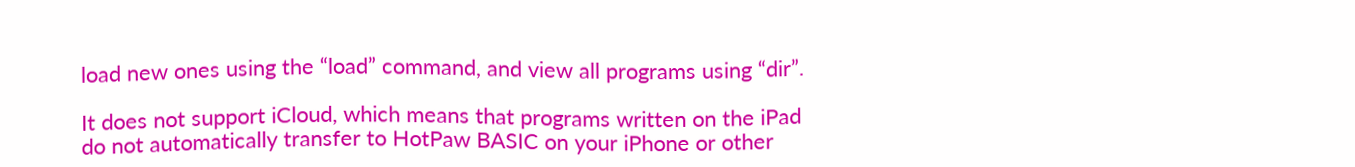load new ones using the “load” command, and view all programs using “dir”.

It does not support iCloud, which means that programs written on the iPad do not automatically transfer to HotPaw BASIC on your iPhone or other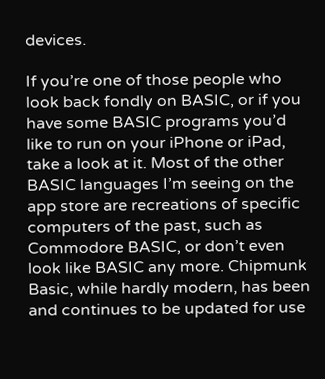devices.

If you’re one of those people who look back fondly on BASIC, or if you have some BASIC programs you’d like to run on your iPhone or iPad, take a look at it. Most of the other BASIC languages I’m seeing on the app store are recreations of specific computers of the past, such as Commodore BASIC, or don’t even look like BASIC any more. Chipmunk Basic, while hardly modern, has been and continues to be updated for use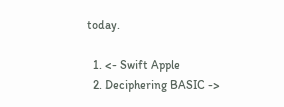today.

  1. <- Swift Apple
  2. Deciphering BASIC ->